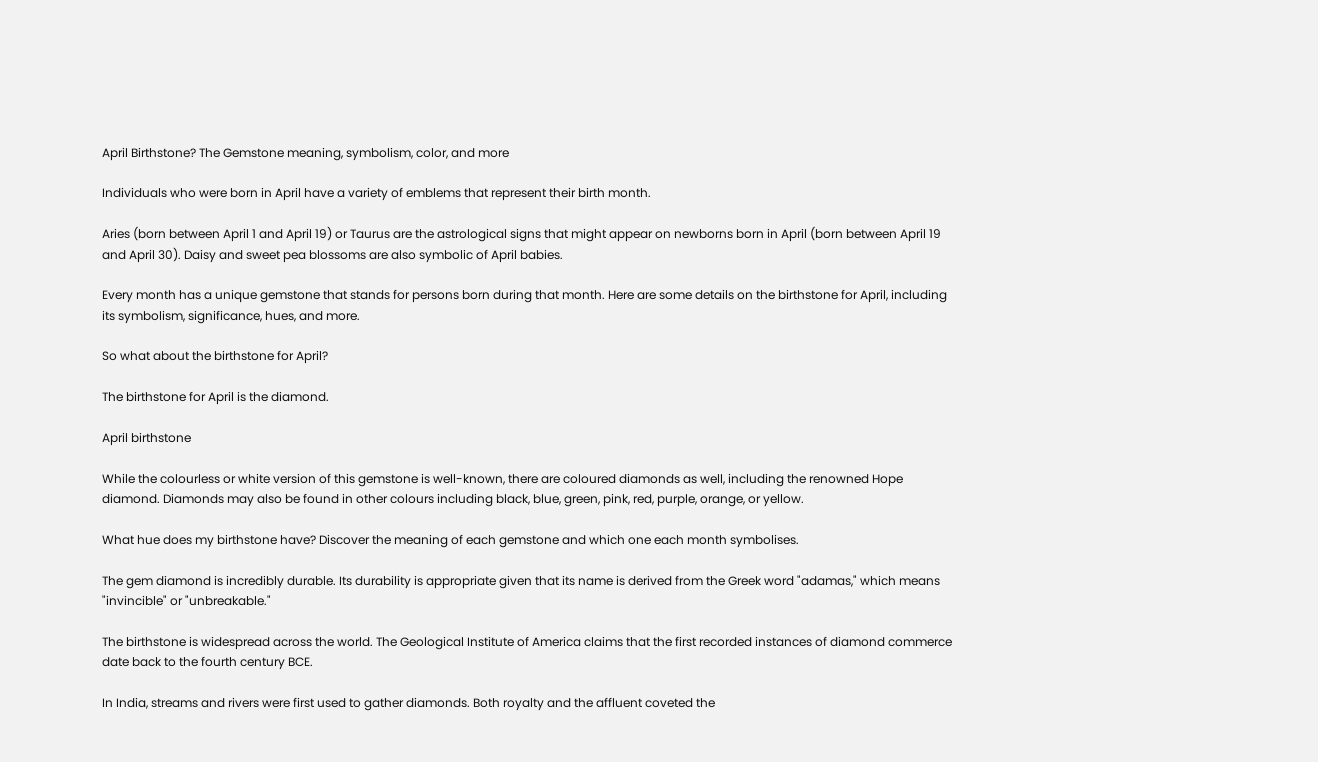April Birthstone? The Gemstone meaning, symbolism, color, and more

Individuals who were born in April have a variety of emblems that represent their birth month.

Aries (born between April 1 and April 19) or Taurus are the astrological signs that might appear on newborns born in April (born between April 19 and April 30). Daisy and sweet pea blossoms are also symbolic of April babies.

Every month has a unique gemstone that stands for persons born during that month. Here are some details on the birthstone for April, including its symbolism, significance, hues, and more.

So what about the birthstone for April?

The birthstone for April is the diamond.

April birthstone

While the colourless or white version of this gemstone is well-known, there are coloured diamonds as well, including the renowned Hope diamond. Diamonds may also be found in other colours including black, blue, green, pink, red, purple, orange, or yellow.

What hue does my birthstone have? Discover the meaning of each gemstone and which one each month symbolises.

The gem diamond is incredibly durable. Its durability is appropriate given that its name is derived from the Greek word "adamas," which means "invincible" or "unbreakable."

The birthstone is widespread across the world. The Geological Institute of America claims that the first recorded instances of diamond commerce date back to the fourth century BCE.

In India, streams and rivers were first used to gather diamonds. Both royalty and the affluent coveted the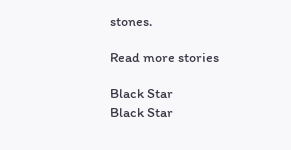stones.

Read more stories

Black Star
Black Star